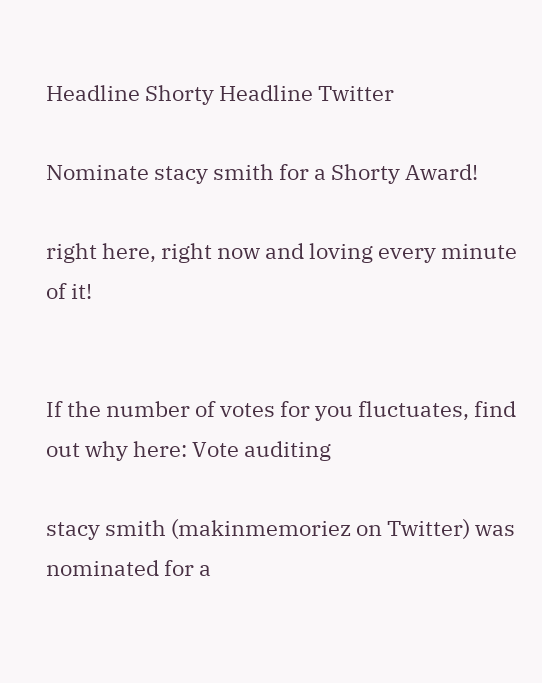Headline Shorty Headline Twitter

Nominate stacy smith for a Shorty Award!

right here, right now and loving every minute of it!


If the number of votes for you fluctuates, find out why here: Vote auditing

stacy smith (makinmemoriez on Twitter) was nominated for a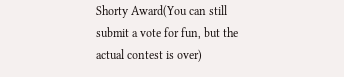Shorty Award(You can still submit a vote for fun, but the actual contest is over)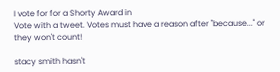I vote for for a Shorty Award in
Vote with a tweet. Votes must have a reason after "because..." or they won't count!

stacy smith hasn't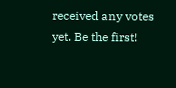received any votes yet. Be the first!